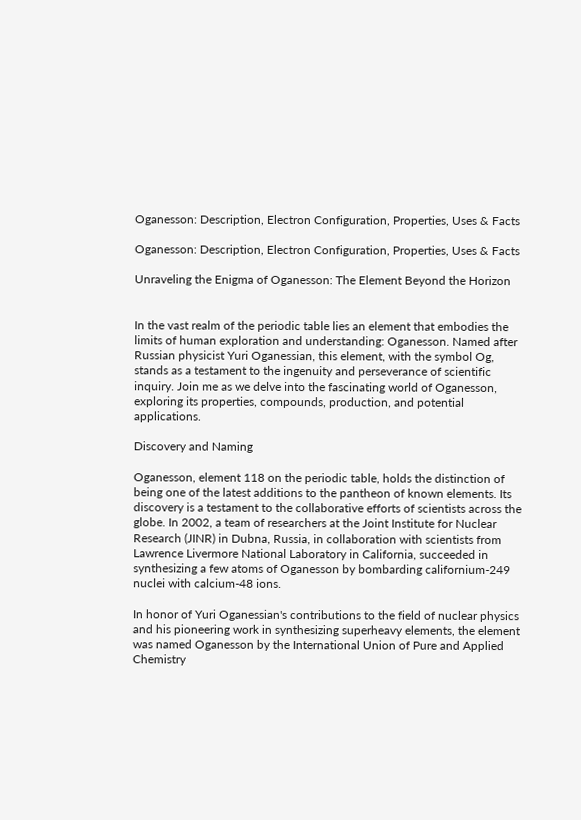Oganesson: Description, Electron Configuration, Properties, Uses & Facts

Oganesson: Description, Electron Configuration, Properties, Uses & Facts

Unraveling the Enigma of Oganesson: The Element Beyond the Horizon


In the vast realm of the periodic table lies an element that embodies the limits of human exploration and understanding: Oganesson. Named after Russian physicist Yuri Oganessian, this element, with the symbol Og, stands as a testament to the ingenuity and perseverance of scientific inquiry. Join me as we delve into the fascinating world of Oganesson, exploring its properties, compounds, production, and potential applications.

Discovery and Naming

Oganesson, element 118 on the periodic table, holds the distinction of being one of the latest additions to the pantheon of known elements. Its discovery is a testament to the collaborative efforts of scientists across the globe. In 2002, a team of researchers at the Joint Institute for Nuclear Research (JINR) in Dubna, Russia, in collaboration with scientists from Lawrence Livermore National Laboratory in California, succeeded in synthesizing a few atoms of Oganesson by bombarding californium-249 nuclei with calcium-48 ions.

In honor of Yuri Oganessian's contributions to the field of nuclear physics and his pioneering work in synthesizing superheavy elements, the element was named Oganesson by the International Union of Pure and Applied Chemistry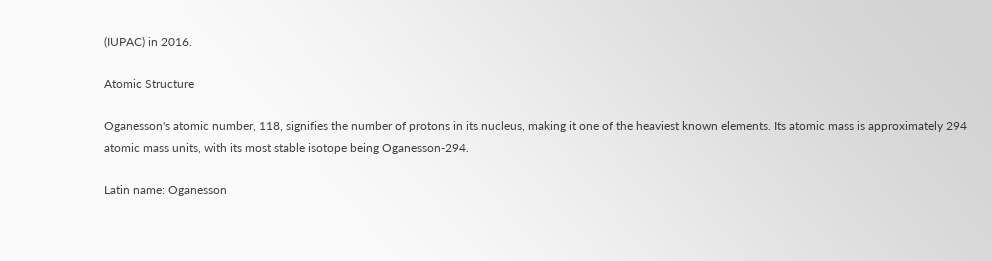(IUPAC) in 2016.

Atomic Structure

Oganesson's atomic number, 118, signifies the number of protons in its nucleus, making it one of the heaviest known elements. Its atomic mass is approximately 294 atomic mass units, with its most stable isotope being Oganesson-294.

Latin name: Oganesson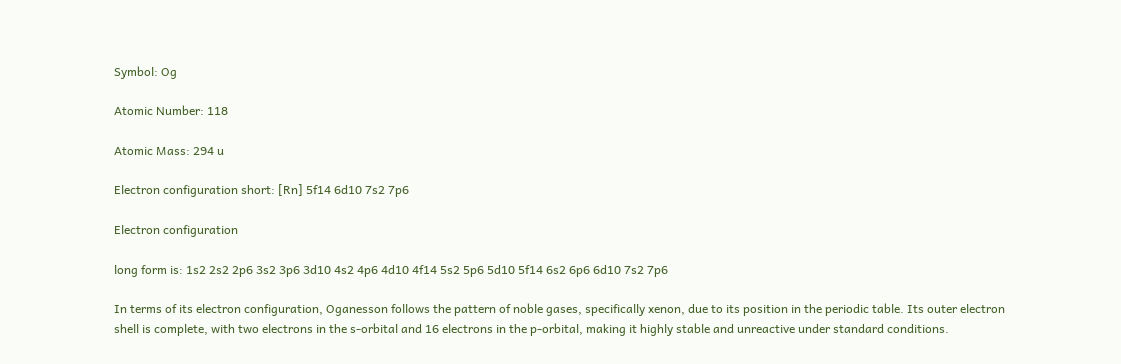Symbol: Og

Atomic Number: 118

Atomic Mass: 294 u

Electron configuration short: [Rn] 5f14 6d10 7s2 7p6

Electron configuration

long form is: 1s2 2s2 2p6 3s2 3p6 3d10 4s2 4p6 4d10 4f14 5s2 5p6 5d10 5f14 6s2 6p6 6d10 7s2 7p6

In terms of its electron configuration, Oganesson follows the pattern of noble gases, specifically xenon, due to its position in the periodic table. Its outer electron shell is complete, with two electrons in the s-orbital and 16 electrons in the p-orbital, making it highly stable and unreactive under standard conditions.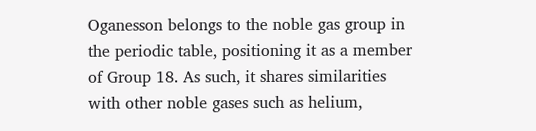Oganesson belongs to the noble gas group in the periodic table, positioning it as a member of Group 18. As such, it shares similarities with other noble gases such as helium,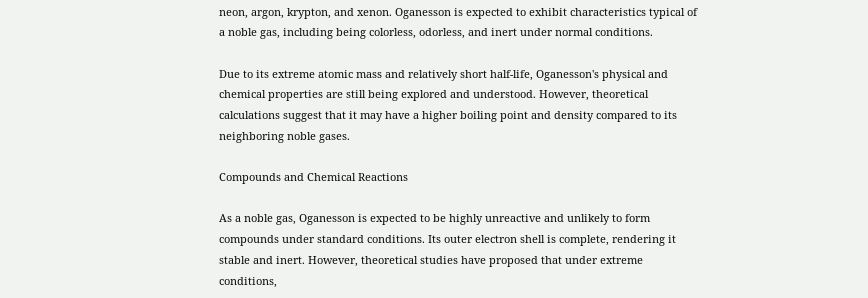neon, argon, krypton, and xenon. Oganesson is expected to exhibit characteristics typical of a noble gas, including being colorless, odorless, and inert under normal conditions.

Due to its extreme atomic mass and relatively short half-life, Oganesson's physical and chemical properties are still being explored and understood. However, theoretical calculations suggest that it may have a higher boiling point and density compared to its neighboring noble gases.

Compounds and Chemical Reactions

As a noble gas, Oganesson is expected to be highly unreactive and unlikely to form compounds under standard conditions. Its outer electron shell is complete, rendering it stable and inert. However, theoretical studies have proposed that under extreme conditions,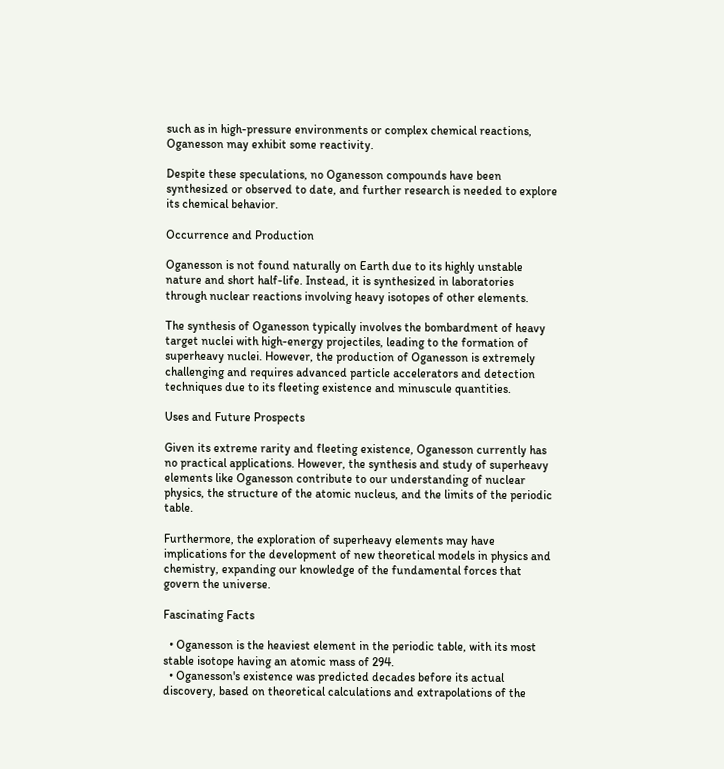such as in high-pressure environments or complex chemical reactions, Oganesson may exhibit some reactivity.

Despite these speculations, no Oganesson compounds have been synthesized or observed to date, and further research is needed to explore its chemical behavior.

Occurrence and Production

Oganesson is not found naturally on Earth due to its highly unstable nature and short half-life. Instead, it is synthesized in laboratories through nuclear reactions involving heavy isotopes of other elements.

The synthesis of Oganesson typically involves the bombardment of heavy target nuclei with high-energy projectiles, leading to the formation of superheavy nuclei. However, the production of Oganesson is extremely challenging and requires advanced particle accelerators and detection techniques due to its fleeting existence and minuscule quantities.

Uses and Future Prospects

Given its extreme rarity and fleeting existence, Oganesson currently has no practical applications. However, the synthesis and study of superheavy elements like Oganesson contribute to our understanding of nuclear physics, the structure of the atomic nucleus, and the limits of the periodic table.

Furthermore, the exploration of superheavy elements may have implications for the development of new theoretical models in physics and chemistry, expanding our knowledge of the fundamental forces that govern the universe.

Fascinating Facts

  • Oganesson is the heaviest element in the periodic table, with its most stable isotope having an atomic mass of 294.
  • Oganesson's existence was predicted decades before its actual discovery, based on theoretical calculations and extrapolations of the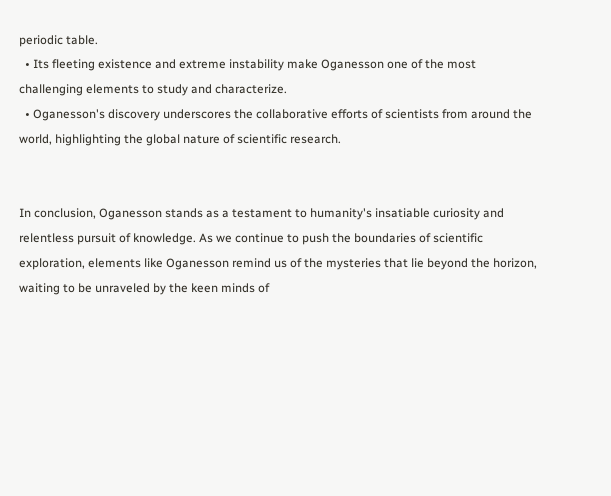periodic table.
  • Its fleeting existence and extreme instability make Oganesson one of the most challenging elements to study and characterize.
  • Oganesson's discovery underscores the collaborative efforts of scientists from around the world, highlighting the global nature of scientific research.


In conclusion, Oganesson stands as a testament to humanity's insatiable curiosity and relentless pursuit of knowledge. As we continue to push the boundaries of scientific exploration, elements like Oganesson remind us of the mysteries that lie beyond the horizon, waiting to be unraveled by the keen minds of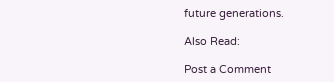future generations.

Also Read:

Post a Comment